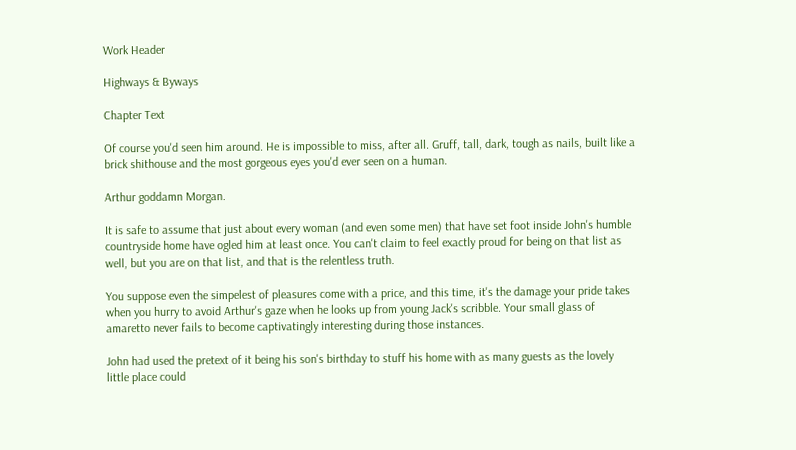Work Header

Highways & Byways

Chapter Text

Of course you'd seen him around. He is impossible to miss, after all. Gruff, tall, dark, tough as nails, built like a brick shithouse and the most gorgeous eyes you'd ever seen on a human.

Arthur goddamn Morgan.

It is safe to assume that just about every woman (and even some men) that have set foot inside John's humble countryside home have ogled him at least once. You can't claim to feel exactly proud for being on that list as well, but you are on that list, and that is the relentless truth.

You suppose even the simpelest of pleasures come with a price, and this time, it's the damage your pride takes when you hurry to avoid Arthur's gaze when he looks up from young Jack's scribble. Your small glass of amaretto never fails to become captivatingly interesting during those instances.

John had used the pretext of it being his son's birthday to stuff his home with as many guests as the lovely little place could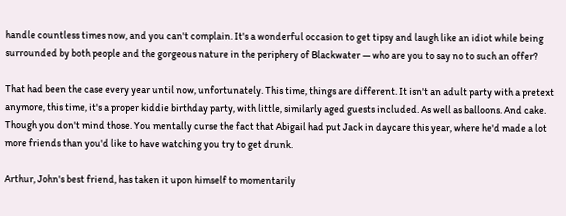handle countless times now, and you can't complain. It's a wonderful occasion to get tipsy and laugh like an idiot while being surrounded by both people and the gorgeous nature in the periphery of Blackwater — who are you to say no to such an offer?

That had been the case every year until now, unfortunately. This time, things are different. It isn't an adult party with a pretext anymore, this time, it's a proper kiddie birthday party, with little, similarly aged guests included. As well as balloons. And cake. Though you don't mind those. You mentally curse the fact that Abigail had put Jack in daycare this year, where he'd made a lot more friends than you'd like to have watching you try to get drunk.

Arthur, John's best friend, has taken it upon himself to momentarily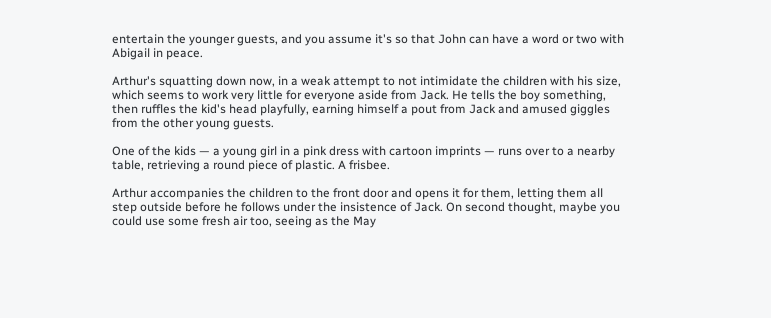entertain the younger guests, and you assume it's so that John can have a word or two with Abigail in peace.

Arthur's squatting down now, in a weak attempt to not intimidate the children with his size, which seems to work very little for everyone aside from Jack. He tells the boy something, then ruffles the kid's head playfully, earning himself a pout from Jack and amused giggles from the other young guests.

One of the kids — a young girl in a pink dress with cartoon imprints — runs over to a nearby table, retrieving a round piece of plastic. A frisbee.

Arthur accompanies the children to the front door and opens it for them, letting them all step outside before he follows under the insistence of Jack. On second thought, maybe you could use some fresh air too, seeing as the May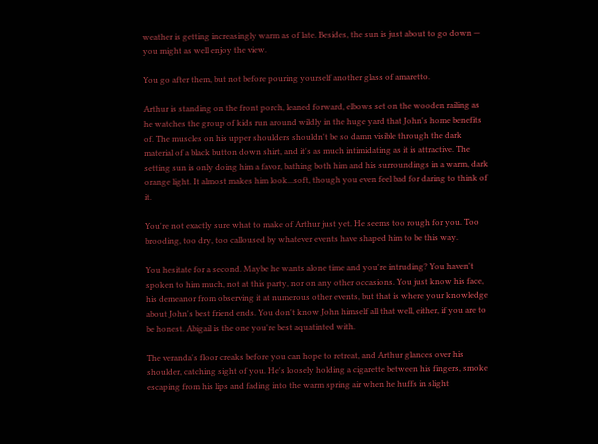weather is getting increasingly warm as of late. Besides, the sun is just about to go down — you might as well enjoy the view.

You go after them, but not before pouring yourself another glass of amaretto.

Arthur is standing on the front porch, leaned forward, elbows set on the wooden railing as he watches the group of kids run around wildly in the huge yard that John's home benefits of. The muscles on his upper shoulders shouldn't be so damn visible through the dark material of a black button down shirt, and it's as much intimidating as it is attractive. The setting sun is only doing him a favor, bathing both him and his surroundings in a warm, dark orange light. It almost makes him look...soft, though you even feel bad for daring to think of it.

You're not exactly sure what to make of Arthur just yet. He seems too rough for you. Too brooding, too dry, too calloused by whatever events have shaped him to be this way.

You hesitate for a second. Maybe he wants alone time and you're intruding? You haven't spoken to him much, not at this party, nor on any other occasions. You just know his face, his demeanor from observing it at numerous other events, but that is where your knowledge about John's best friend ends. You don't know John himself all that well, either, if you are to be honest. Abigail is the one you're best aquatinted with.

The veranda's floor creaks before you can hope to retreat, and Arthur glances over his shoulder, catching sight of you. He's loosely holding a cigarette between his fingers, smoke escaping from his lips and fading into the warm spring air when he huffs in slight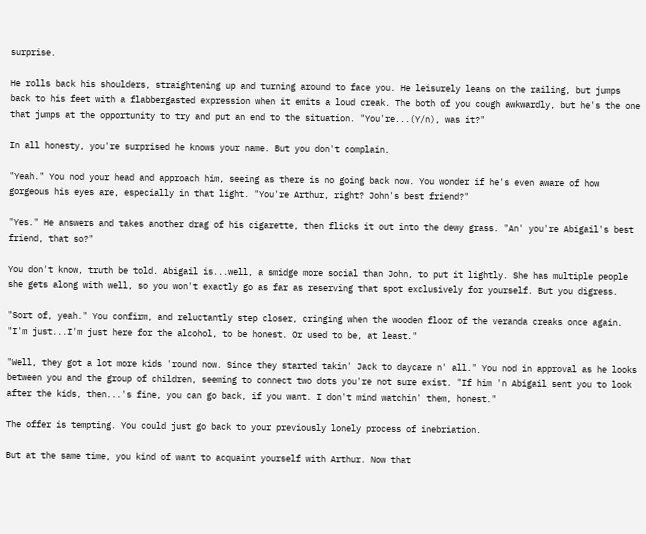surprise.

He rolls back his shoulders, straightening up and turning around to face you. He leisurely leans on the railing, but jumps back to his feet with a flabbergasted expression when it emits a loud creak. The both of you cough awkwardly, but he's the one that jumps at the opportunity to try and put an end to the situation. "You're...(Y/n), was it?"

In all honesty, you're surprised he knows your name. But you don't complain.

"Yeah." You nod your head and approach him, seeing as there is no going back now. You wonder if he's even aware of how gorgeous his eyes are, especially in that light. "You're Arthur, right? John's best friend?"

"Yes." He answers and takes another drag of his cigarette, then flicks it out into the dewy grass. "An' you're Abigail's best friend, that so?"

You don't know, truth be told. Abigail is...well, a smidge more social than John, to put it lightly. She has multiple people she gets along with well, so you won't exactly go as far as reserving that spot exclusively for yourself. But you digress.

"Sort of, yeah." You confirm, and reluctantly step closer, cringing when the wooden floor of the veranda creaks once again. "I'm just...I'm just here for the alcohol, to be honest. Or used to be, at least."

"Well, they got a lot more kids 'round now. Since they started takin' Jack to daycare n' all." You nod in approval as he looks between you and the group of children, seeming to connect two dots you're not sure exist. "If him 'n Abigail sent you to look after the kids, then...'s fine, you can go back, if you want. I don't mind watchin' them, honest."

The offer is tempting. You could just go back to your previously lonely process of inebriation.

But at the same time, you kind of want to acquaint yourself with Arthur. Now that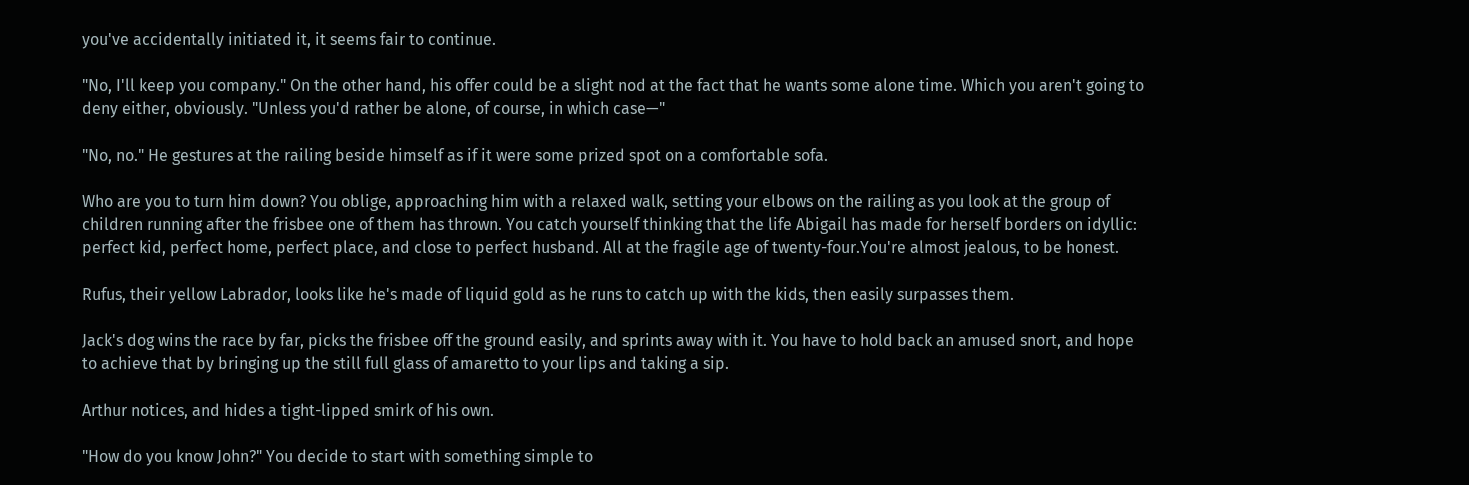you've accidentally initiated it, it seems fair to continue.

"No, I'll keep you company." On the other hand, his offer could be a slight nod at the fact that he wants some alone time. Which you aren't going to deny either, obviously. "Unless you'd rather be alone, of course, in which case—"

"No, no." He gestures at the railing beside himself as if it were some prized spot on a comfortable sofa.

Who are you to turn him down? You oblige, approaching him with a relaxed walk, setting your elbows on the railing as you look at the group of children running after the frisbee one of them has thrown. You catch yourself thinking that the life Abigail has made for herself borders on idyllic: perfect kid, perfect home, perfect place, and close to perfect husband. All at the fragile age of twenty-four.You're almost jealous, to be honest.

Rufus, their yellow Labrador, looks like he's made of liquid gold as he runs to catch up with the kids, then easily surpasses them.

Jack's dog wins the race by far, picks the frisbee off the ground easily, and sprints away with it. You have to hold back an amused snort, and hope to achieve that by bringing up the still full glass of amaretto to your lips and taking a sip.

Arthur notices, and hides a tight-lipped smirk of his own.

"How do you know John?" You decide to start with something simple to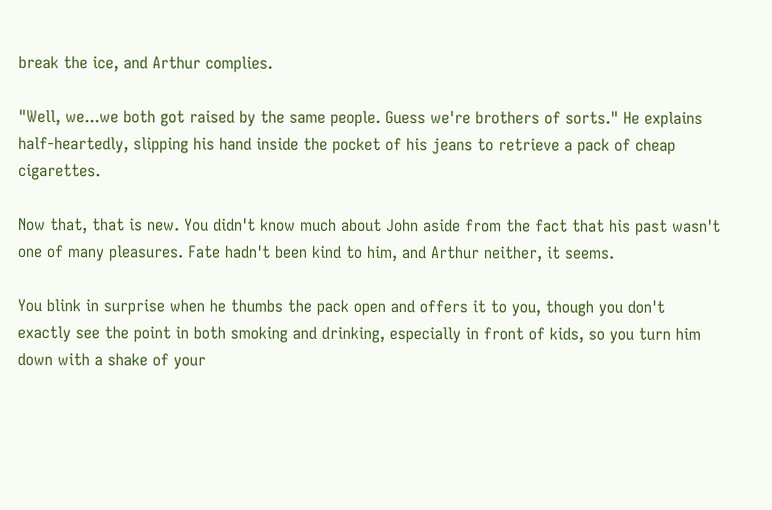break the ice, and Arthur complies.

"Well, we...we both got raised by the same people. Guess we're brothers of sorts." He explains half-heartedly, slipping his hand inside the pocket of his jeans to retrieve a pack of cheap cigarettes.

Now that, that is new. You didn't know much about John aside from the fact that his past wasn't one of many pleasures. Fate hadn't been kind to him, and Arthur neither, it seems.

You blink in surprise when he thumbs the pack open and offers it to you, though you don't exactly see the point in both smoking and drinking, especially in front of kids, so you turn him down with a shake of your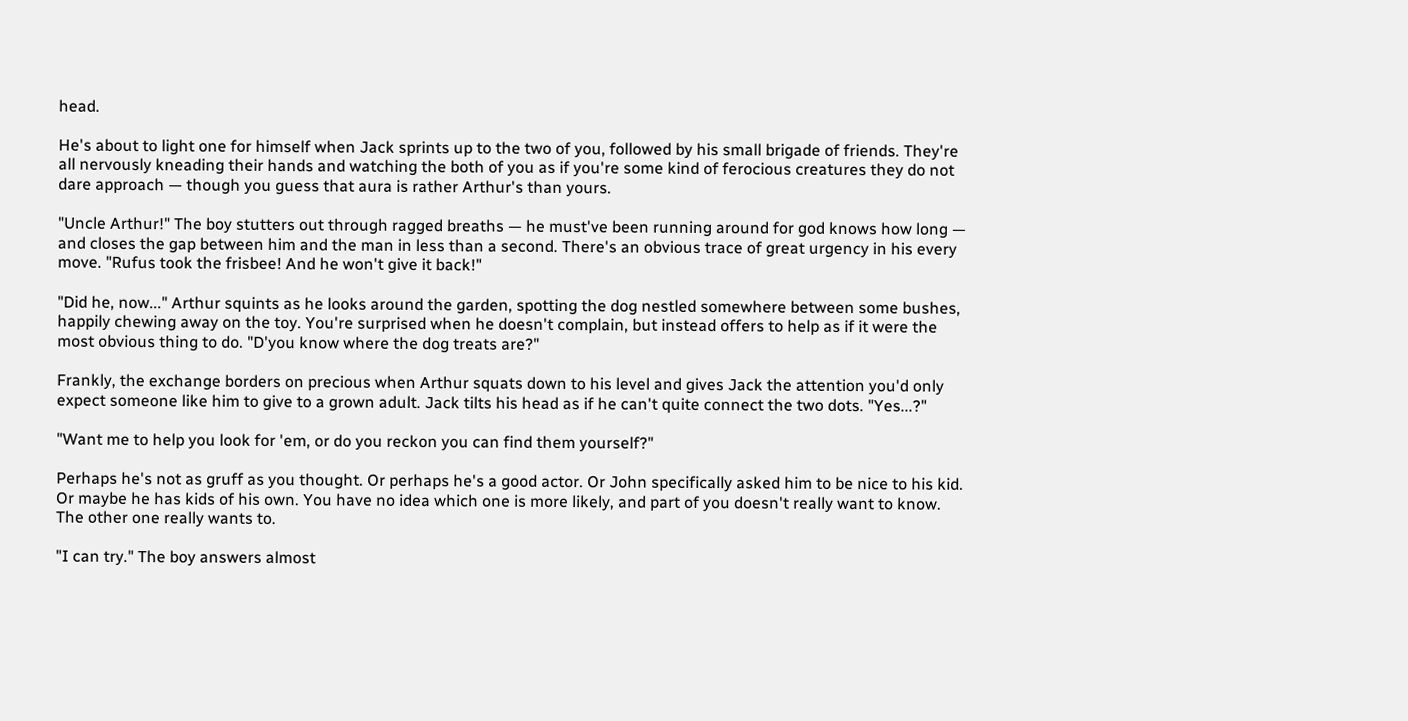head.

He's about to light one for himself when Jack sprints up to the two of you, followed by his small brigade of friends. They're all nervously kneading their hands and watching the both of you as if you're some kind of ferocious creatures they do not dare approach — though you guess that aura is rather Arthur's than yours.

"Uncle Arthur!" The boy stutters out through ragged breaths — he must've been running around for god knows how long — and closes the gap between him and the man in less than a second. There's an obvious trace of great urgency in his every move. "Rufus took the frisbee! And he won't give it back!"

"Did he, now..." Arthur squints as he looks around the garden, spotting the dog nestled somewhere between some bushes, happily chewing away on the toy. You're surprised when he doesn't complain, but instead offers to help as if it were the most obvious thing to do. "D'you know where the dog treats are?"

Frankly, the exchange borders on precious when Arthur squats down to his level and gives Jack the attention you'd only expect someone like him to give to a grown adult. Jack tilts his head as if he can't quite connect the two dots. "Yes...?"

"Want me to help you look for 'em, or do you reckon you can find them yourself?"

Perhaps he's not as gruff as you thought. Or perhaps he's a good actor. Or John specifically asked him to be nice to his kid. Or maybe he has kids of his own. You have no idea which one is more likely, and part of you doesn't really want to know. The other one really wants to.

"I can try." The boy answers almost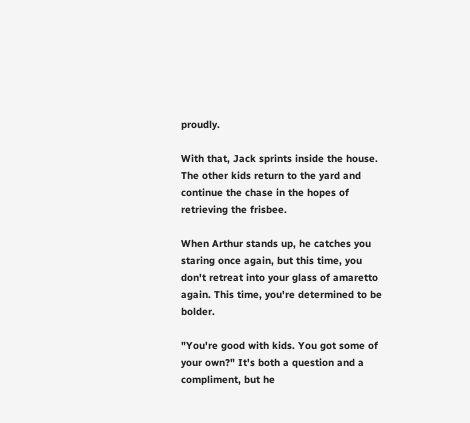proudly.

With that, Jack sprints inside the house. The other kids return to the yard and continue the chase in the hopes of retrieving the frisbee.

When Arthur stands up, he catches you staring once again, but this time, you don't retreat into your glass of amaretto again. This time, you're determined to be bolder.

"You're good with kids. You got some of your own?" It's both a question and a compliment, but he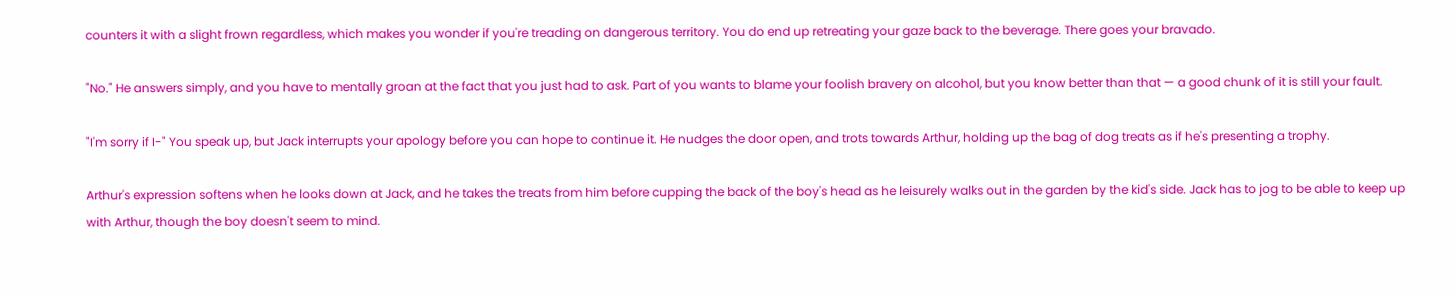counters it with a slight frown regardless, which makes you wonder if you're treading on dangerous territory. You do end up retreating your gaze back to the beverage. There goes your bravado.

"No." He answers simply, and you have to mentally groan at the fact that you just had to ask. Part of you wants to blame your foolish bravery on alcohol, but you know better than that — a good chunk of it is still your fault.

"I'm sorry if I-" You speak up, but Jack interrupts your apology before you can hope to continue it. He nudges the door open, and trots towards Arthur, holding up the bag of dog treats as if he's presenting a trophy.

Arthur's expression softens when he looks down at Jack, and he takes the treats from him before cupping the back of the boy's head as he leisurely walks out in the garden by the kid's side. Jack has to jog to be able to keep up with Arthur, though the boy doesn't seem to mind.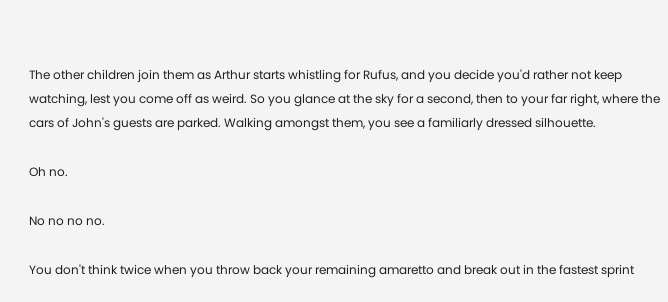The other children join them as Arthur starts whistling for Rufus, and you decide you'd rather not keep watching, lest you come off as weird. So you glance at the sky for a second, then to your far right, where the cars of John's guests are parked. Walking amongst them, you see a familiarly dressed silhouette.

Oh no.

No no no no.

You don't think twice when you throw back your remaining amaretto and break out in the fastest sprint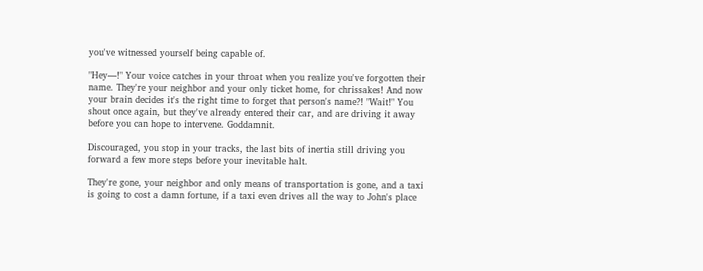you've witnessed yourself being capable of.

"Hey—!" Your voice catches in your throat when you realize you've forgotten their name. They're your neighbor and your only ticket home, for chrissakes! And now your brain decides it's the right time to forget that person's name?! "Wait!" You shout once again, but they've already entered their car, and are driving it away before you can hope to intervene. Goddamnit.

Discouraged, you stop in your tracks, the last bits of inertia still driving you forward a few more steps before your inevitable halt.

They're gone, your neighbor and only means of transportation is gone, and a taxi is going to cost a damn fortune, if a taxi even drives all the way to John's place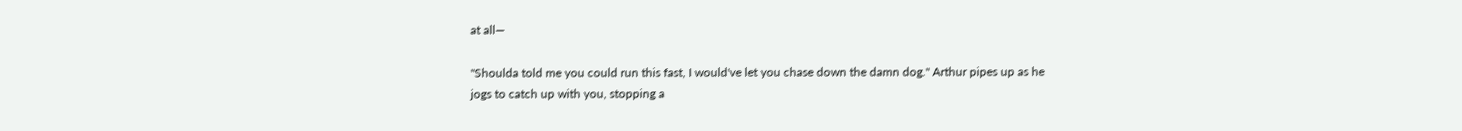at all—

"Shoulda told me you could run this fast, I would've let you chase down the damn dog." Arthur pipes up as he jogs to catch up with you, stopping a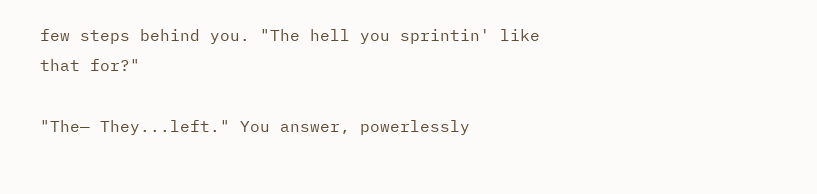few steps behind you. "The hell you sprintin' like that for?"

"The— They...left." You answer, powerlessly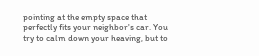pointing at the empty space that perfectly fits your neighbor's car. You try to calm down your heaving, but to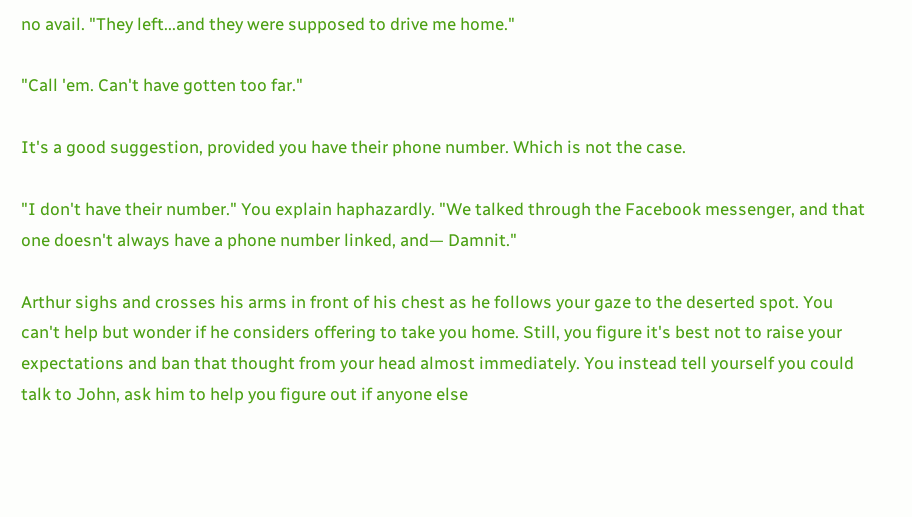no avail. "They left...and they were supposed to drive me home."

"Call 'em. Can't have gotten too far."

It's a good suggestion, provided you have their phone number. Which is not the case.

"I don't have their number." You explain haphazardly. "We talked through the Facebook messenger, and that one doesn't always have a phone number linked, and— Damnit."

Arthur sighs and crosses his arms in front of his chest as he follows your gaze to the deserted spot. You can't help but wonder if he considers offering to take you home. Still, you figure it's best not to raise your expectations and ban that thought from your head almost immediately. You instead tell yourself you could talk to John, ask him to help you figure out if anyone else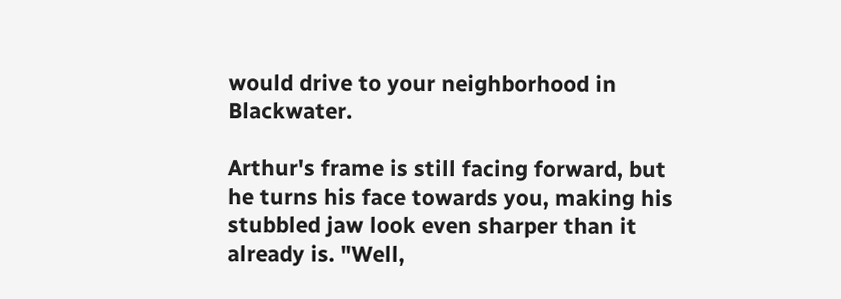would drive to your neighborhood in Blackwater.

Arthur's frame is still facing forward, but he turns his face towards you, making his stubbled jaw look even sharper than it already is. "Well,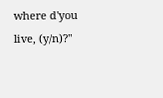where d'you live, (y/n)?"